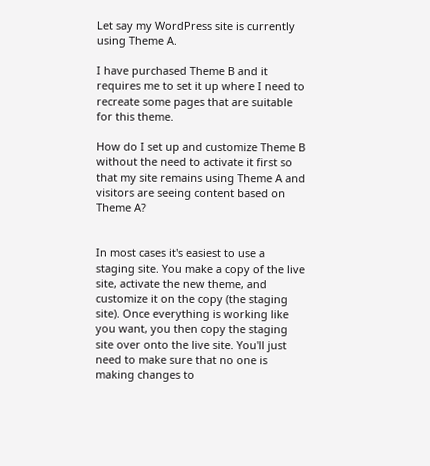Let say my WordPress site is currently using Theme A.

I have purchased Theme B and it requires me to set it up where I need to recreate some pages that are suitable for this theme.

How do I set up and customize Theme B without the need to activate it first so that my site remains using Theme A and visitors are seeing content based on Theme A?


In most cases it's easiest to use a staging site. You make a copy of the live site, activate the new theme, and customize it on the copy (the staging site). Once everything is working like you want, you then copy the staging site over onto the live site. You'll just need to make sure that no one is making changes to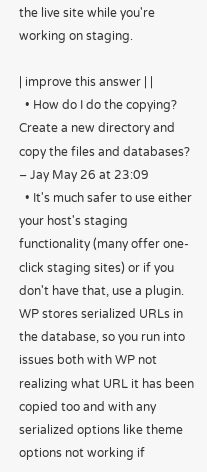the live site while you're working on staging.

| improve this answer | |
  • How do I do the copying? Create a new directory and copy the files and databases? – Jay May 26 at 23:09
  • It's much safer to use either your host's staging functionality (many offer one-click staging sites) or if you don't have that, use a plugin. WP stores serialized URLs in the database, so you run into issues both with WP not realizing what URL it has been copied too and with any serialized options like theme options not working if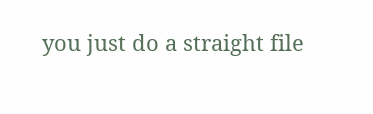you just do a straight file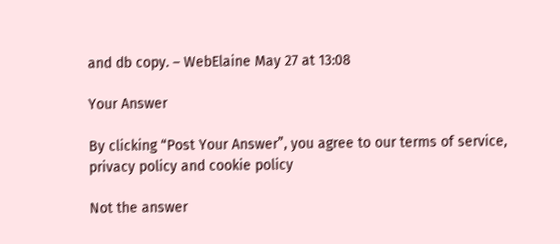and db copy. – WebElaine May 27 at 13:08

Your Answer

By clicking “Post Your Answer”, you agree to our terms of service, privacy policy and cookie policy

Not the answer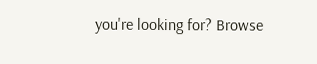you're looking for? Browse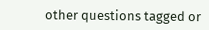other questions tagged or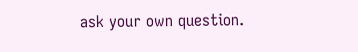ask your own question.